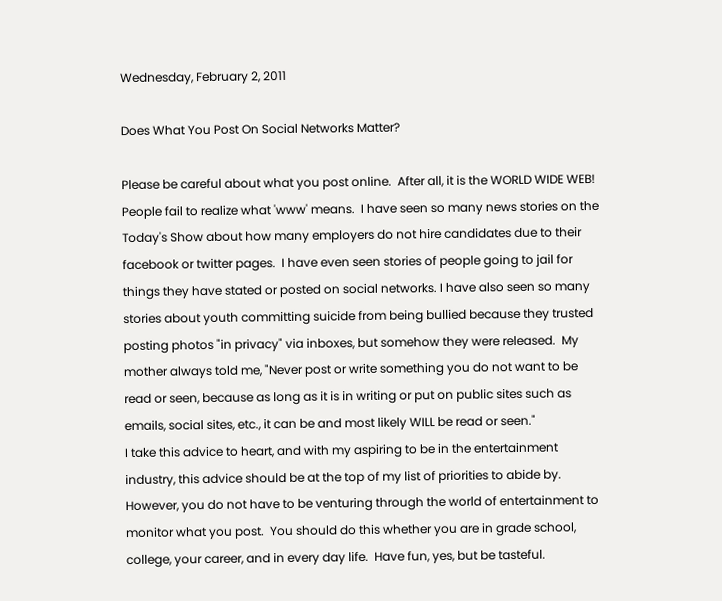Wednesday, February 2, 2011

Does What You Post On Social Networks Matter?

Please be careful about what you post online.  After all, it is the WORLD WIDE WEB!  People fail to realize what 'www' means.  I have seen so many news stories on the Today's Show about how many employers do not hire candidates due to their facebook or twitter pages.  I have even seen stories of people going to jail for things they have stated or posted on social networks. I have also seen so many stories about youth committing suicide from being bullied because they trusted posting photos "in privacy" via inboxes, but somehow they were released.  My mother always told me, "Never post or write something you do not want to be read or seen, because as long as it is in writing or put on public sites such as emails, social sites, etc., it can be and most likely WILL be read or seen."
I take this advice to heart, and with my aspiring to be in the entertainment industry, this advice should be at the top of my list of priorities to abide by.  However, you do not have to be venturing through the world of entertainment to monitor what you post.  You should do this whether you are in grade school, college, your career, and in every day life.  Have fun, yes, but be tasteful.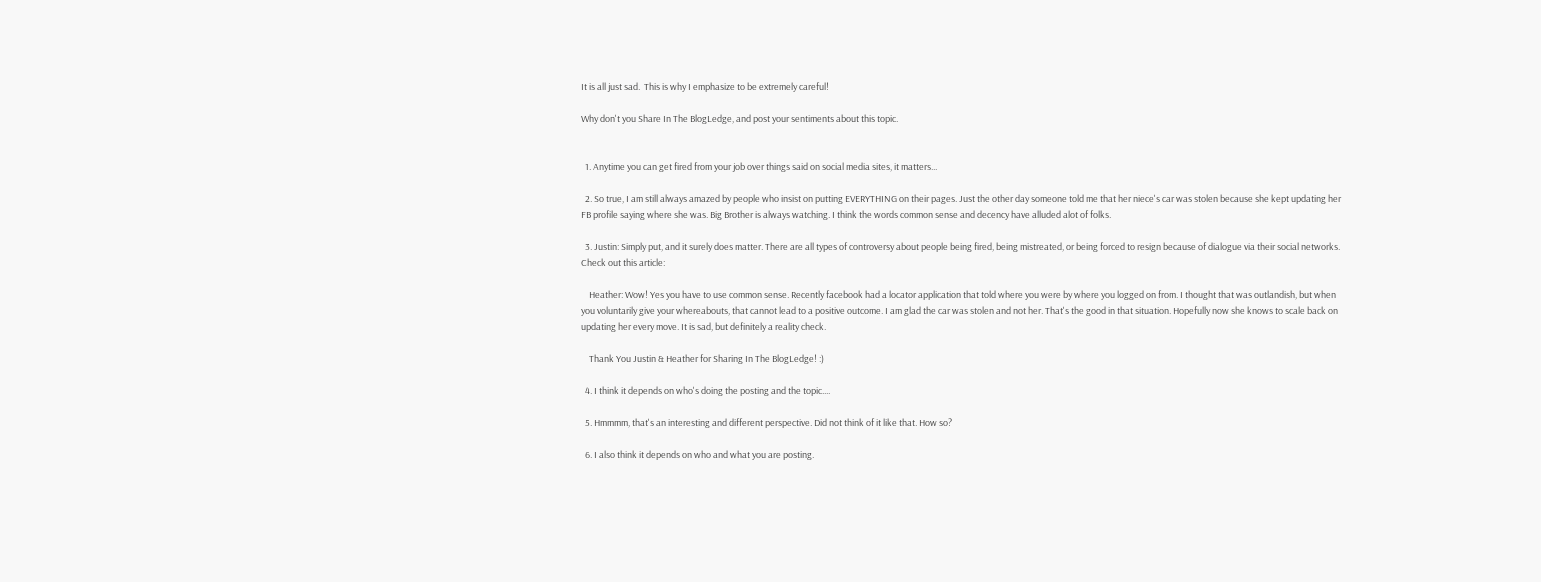It is all just sad.  This is why I emphasize to be extremely careful!

Why don't you Share In The BlogLedge, and post your sentiments about this topic.


  1. Anytime you can get fired from your job over things said on social media sites, it matters...

  2. So true, I am still always amazed by people who insist on putting EVERYTHING on their pages. Just the other day someone told me that her niece's car was stolen because she kept updating her FB profile saying where she was. Big Brother is always watching. I think the words common sense and decency have alluded alot of folks.

  3. Justin: Simply put, and it surely does matter. There are all types of controversy about people being fired, being mistreated, or being forced to resign because of dialogue via their social networks. Check out this article:

    Heather: Wow! Yes you have to use common sense. Recently facebook had a locator application that told where you were by where you logged on from. I thought that was outlandish, but when you voluntarily give your whereabouts, that cannot lead to a positive outcome. I am glad the car was stolen and not her. That's the good in that situation. Hopefully now she knows to scale back on updating her every move. It is sad, but definitely a reality check.

    Thank You Justin & Heather for Sharing In The BlogLedge! :)

  4. I think it depends on who's doing the posting and the topic....

  5. Hmmmm, that's an interesting and different perspective. Did not think of it like that. How so?

  6. I also think it depends on who and what you are posting.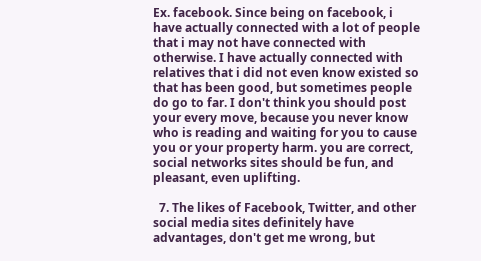Ex. facebook. Since being on facebook, i have actually connected with a lot of people that i may not have connected with otherwise. I have actually connected with relatives that i did not even know existed so that has been good, but sometimes people do go to far. I don't think you should post your every move, because you never know who is reading and waiting for you to cause you or your property harm. you are correct, social networks sites should be fun, and pleasant, even uplifting.

  7. The likes of Facebook, Twitter, and other social media sites definitely have advantages, don't get me wrong, but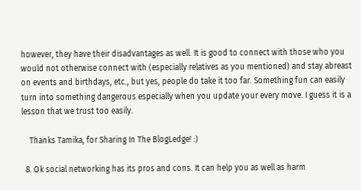however, they have their disadvantages as well. It is good to connect with those who you would not otherwise connect with (especially relatives as you mentioned) and stay abreast on events and birthdays, etc., but yes, people do take it too far. Something fun can easily turn into something dangerous especially when you update your every move. I guess it is a lesson that we trust too easily.

    Thanks Tamika, for Sharing In The BlogLedge! :)

  8. Ok social networking has its pros and cons. It can help you as well as harm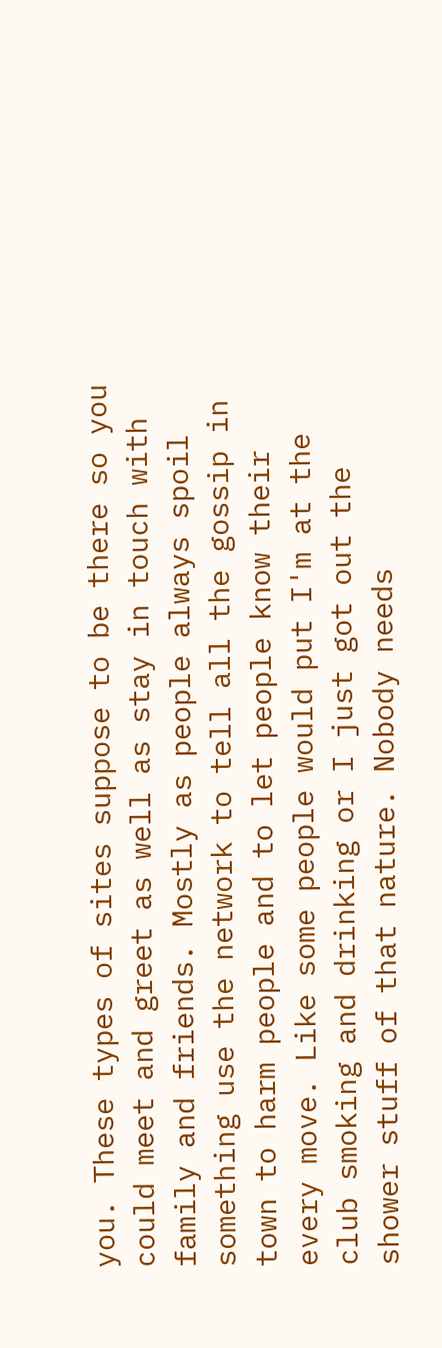you. These types of sites suppose to be there so you could meet and greet as well as stay in touch with family and friends. Mostly as people always spoil something use the network to tell all the gossip in town to harm people and to let people know their every move. Like some people would put I'm at the club smoking and drinking or I just got out the shower stuff of that nature. Nobody needs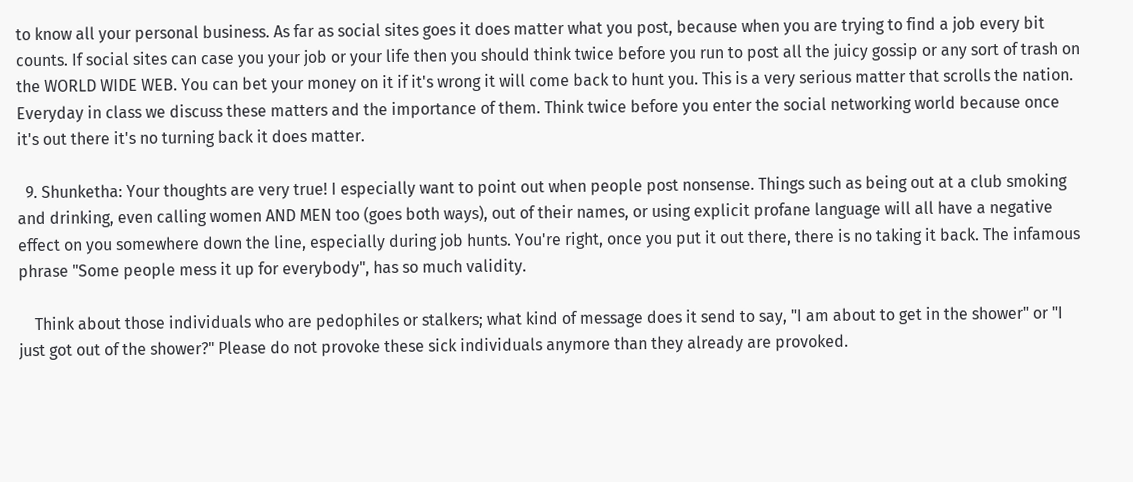to know all your personal business. As far as social sites goes it does matter what you post, because when you are trying to find a job every bit counts. If social sites can case you your job or your life then you should think twice before you run to post all the juicy gossip or any sort of trash on the WORLD WIDE WEB. You can bet your money on it if it's wrong it will come back to hunt you. This is a very serious matter that scrolls the nation. Everyday in class we discuss these matters and the importance of them. Think twice before you enter the social networking world because once it's out there it's no turning back it does matter.

  9. Shunketha: Your thoughts are very true! I especially want to point out when people post nonsense. Things such as being out at a club smoking and drinking, even calling women AND MEN too (goes both ways), out of their names, or using explicit profane language will all have a negative effect on you somewhere down the line, especially during job hunts. You're right, once you put it out there, there is no taking it back. The infamous phrase "Some people mess it up for everybody", has so much validity.

    Think about those individuals who are pedophiles or stalkers; what kind of message does it send to say, "I am about to get in the shower" or "I just got out of the shower?" Please do not provoke these sick individuals anymore than they already are provoked.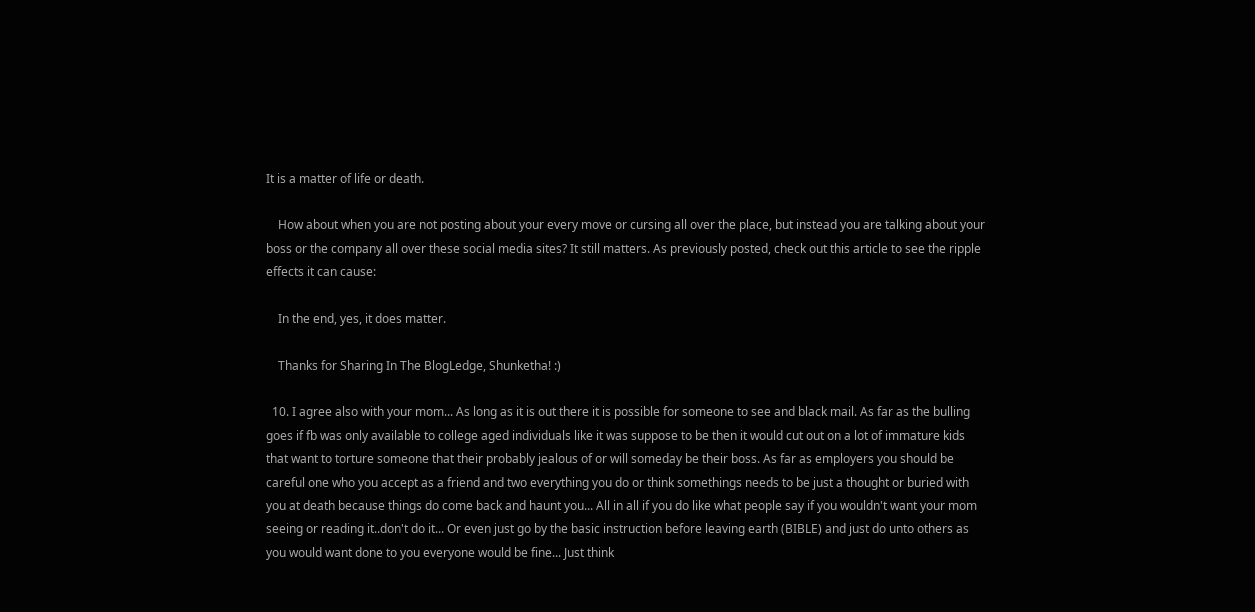It is a matter of life or death.

    How about when you are not posting about your every move or cursing all over the place, but instead you are talking about your boss or the company all over these social media sites? It still matters. As previously posted, check out this article to see the ripple effects it can cause:

    In the end, yes, it does matter.

    Thanks for Sharing In The BlogLedge, Shunketha! :)

  10. I agree also with your mom... As long as it is out there it is possible for someone to see and black mail. As far as the bulling goes if fb was only available to college aged individuals like it was suppose to be then it would cut out on a lot of immature kids that want to torture someone that their probably jealous of or will someday be their boss. As far as employers you should be careful one who you accept as a friend and two everything you do or think somethings needs to be just a thought or buried with you at death because things do come back and haunt you... All in all if you do like what people say if you wouldn't want your mom seeing or reading it..don't do it... Or even just go by the basic instruction before leaving earth (BIBLE) and just do unto others as you would want done to you everyone would be fine... Just think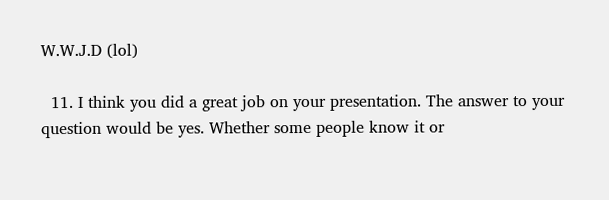W.W.J.D (lol)

  11. I think you did a great job on your presentation. The answer to your question would be yes. Whether some people know it or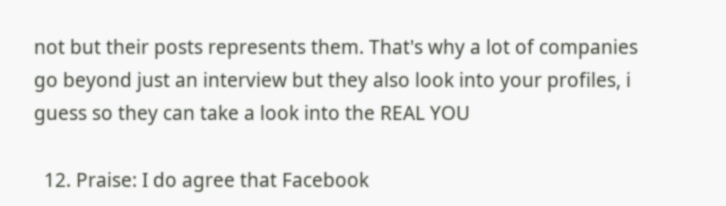not but their posts represents them. That's why a lot of companies go beyond just an interview but they also look into your profiles, i guess so they can take a look into the REAL YOU

  12. Praise: I do agree that Facebook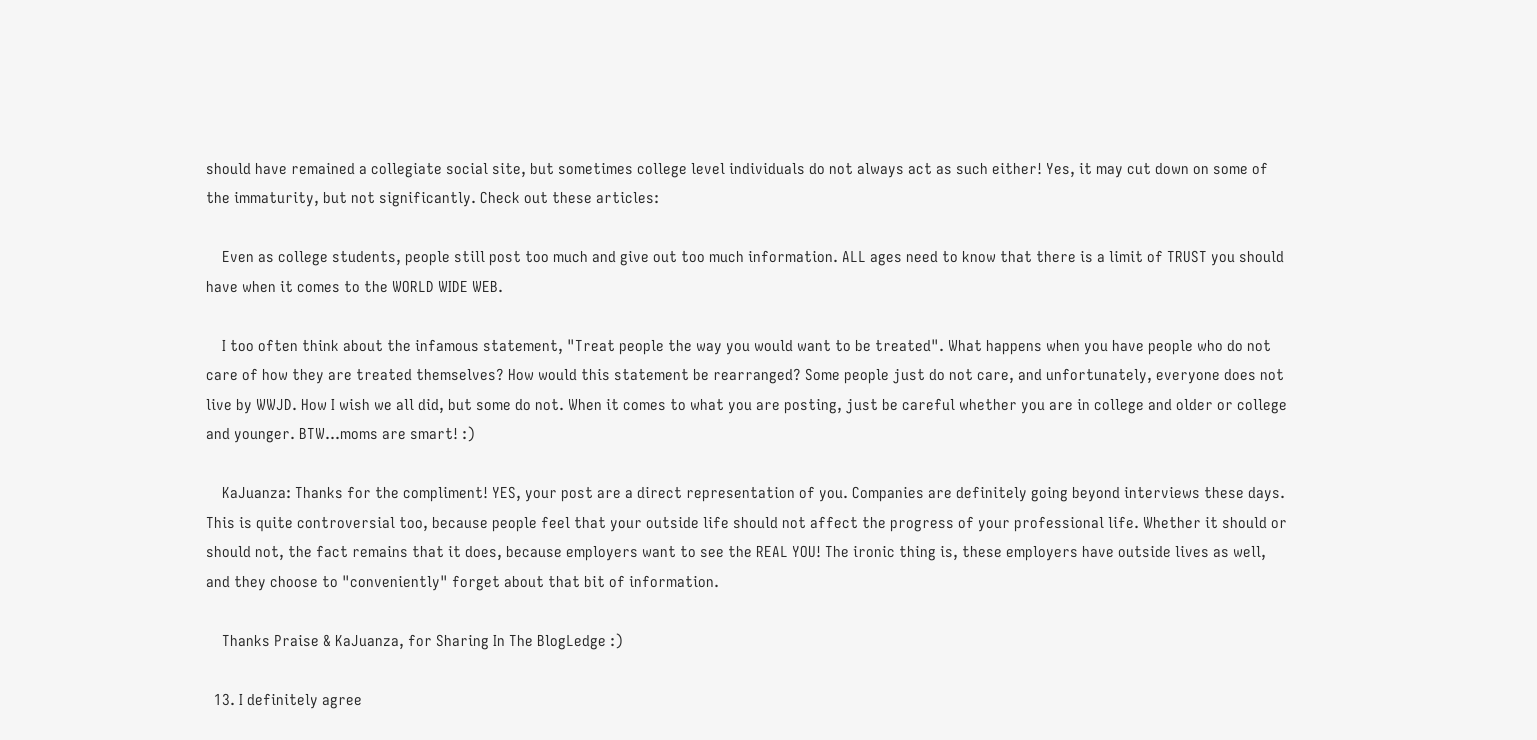should have remained a collegiate social site, but sometimes college level individuals do not always act as such either! Yes, it may cut down on some of the immaturity, but not significantly. Check out these articles:

    Even as college students, people still post too much and give out too much information. ALL ages need to know that there is a limit of TRUST you should have when it comes to the WORLD WIDE WEB.

    I too often think about the infamous statement, "Treat people the way you would want to be treated". What happens when you have people who do not care of how they are treated themselves? How would this statement be rearranged? Some people just do not care, and unfortunately, everyone does not live by WWJD. How I wish we all did, but some do not. When it comes to what you are posting, just be careful whether you are in college and older or college and younger. BTW...moms are smart! :)

    KaJuanza: Thanks for the compliment! YES, your post are a direct representation of you. Companies are definitely going beyond interviews these days. This is quite controversial too, because people feel that your outside life should not affect the progress of your professional life. Whether it should or should not, the fact remains that it does, because employers want to see the REAL YOU! The ironic thing is, these employers have outside lives as well, and they choose to "conveniently" forget about that bit of information.

    Thanks Praise & KaJuanza, for Sharing In The BlogLedge :)

  13. I definitely agree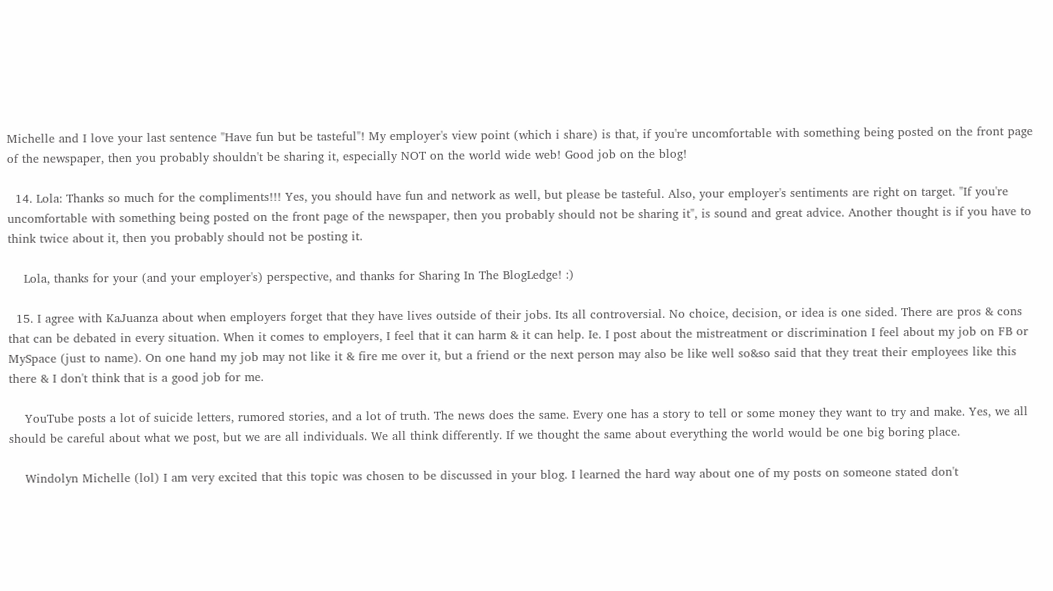Michelle and I love your last sentence "Have fun but be tasteful"! My employer's view point (which i share) is that, if you're uncomfortable with something being posted on the front page of the newspaper, then you probably shouldn't be sharing it, especially NOT on the world wide web! Good job on the blog!

  14. Lola: Thanks so much for the compliments!!! Yes, you should have fun and network as well, but please be tasteful. Also, your employer's sentiments are right on target. "If you're uncomfortable with something being posted on the front page of the newspaper, then you probably should not be sharing it", is sound and great advice. Another thought is if you have to think twice about it, then you probably should not be posting it.

    Lola, thanks for your (and your employer's) perspective, and thanks for Sharing In The BlogLedge! :)

  15. I agree with KaJuanza about when employers forget that they have lives outside of their jobs. Its all controversial. No choice, decision, or idea is one sided. There are pros & cons that can be debated in every situation. When it comes to employers, I feel that it can harm & it can help. Ie. I post about the mistreatment or discrimination I feel about my job on FB or MySpace (just to name). On one hand my job may not like it & fire me over it, but a friend or the next person may also be like well so&so said that they treat their employees like this there & I don't think that is a good job for me.

    YouTube posts a lot of suicide letters, rumored stories, and a lot of truth. The news does the same. Every one has a story to tell or some money they want to try and make. Yes, we all should be careful about what we post, but we are all individuals. We all think differently. If we thought the same about everything the world would be one big boring place.

    Windolyn Michelle (lol) I am very excited that this topic was chosen to be discussed in your blog. I learned the hard way about one of my posts on someone stated don't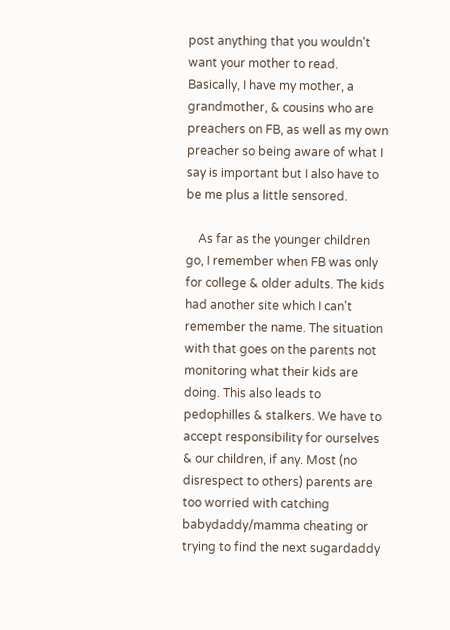post anything that you wouldn't want your mother to read. Basically, I have my mother, a grandmother, & cousins who are preachers on FB, as well as my own preacher so being aware of what I say is important but I also have to be me plus a little sensored.

    As far as the younger children go, I remember when FB was only for college & older adults. The kids had another site which I can't remember the name. The situation with that goes on the parents not monitoring what their kids are doing. This also leads to pedophilles & stalkers. We have to accept responsibility for ourselves & our children, if any. Most (no disrespect to others) parents are too worried with catching babydaddy/mamma cheating or trying to find the next sugardaddy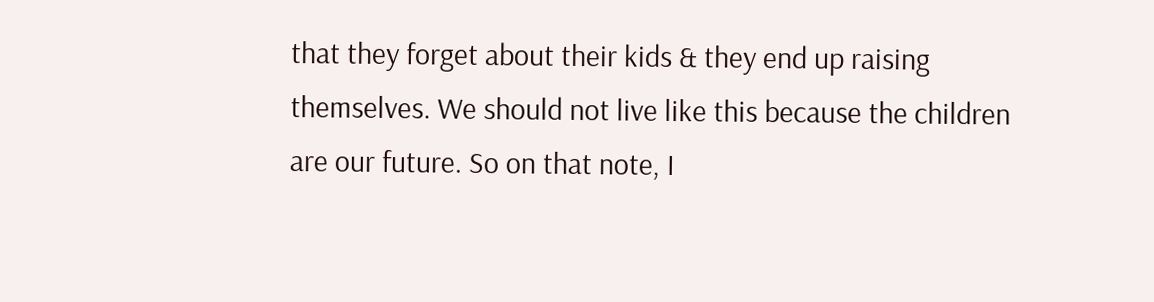that they forget about their kids & they end up raising themselves. We should not live like this because the children are our future. So on that note, I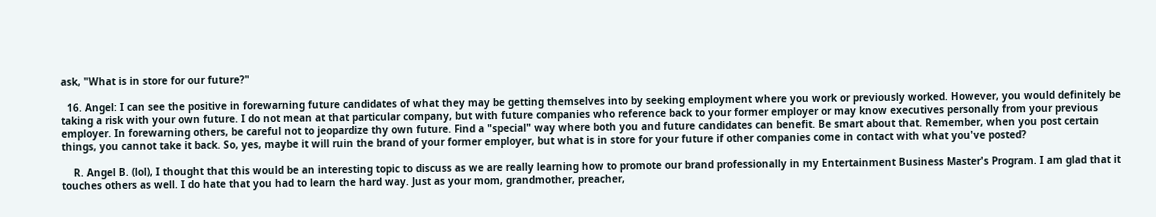ask, "What is in store for our future?"

  16. Angel: I can see the positive in forewarning future candidates of what they may be getting themselves into by seeking employment where you work or previously worked. However, you would definitely be taking a risk with your own future. I do not mean at that particular company, but with future companies who reference back to your former employer or may know executives personally from your previous employer. In forewarning others, be careful not to jeopardize thy own future. Find a "special" way where both you and future candidates can benefit. Be smart about that. Remember, when you post certain things, you cannot take it back. So, yes, maybe it will ruin the brand of your former employer, but what is in store for your future if other companies come in contact with what you've posted?

    R. Angel B. (lol), I thought that this would be an interesting topic to discuss as we are really learning how to promote our brand professionally in my Entertainment Business Master's Program. I am glad that it touches others as well. I do hate that you had to learn the hard way. Just as your mom, grandmother, preacher,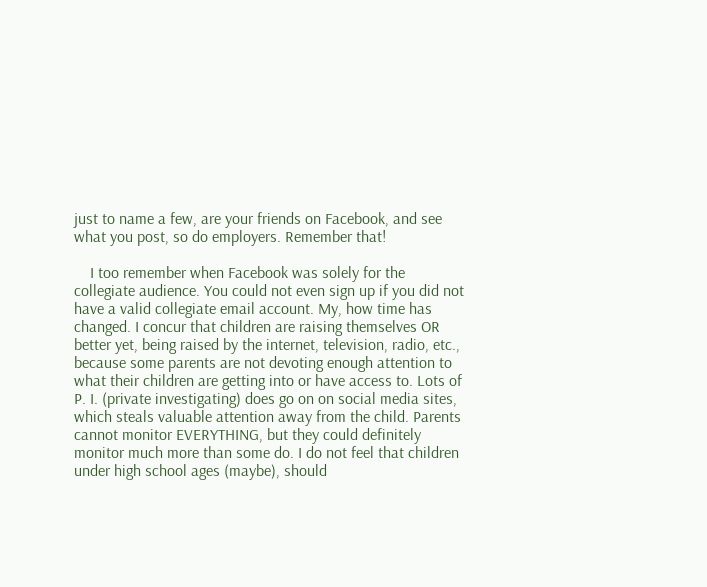just to name a few, are your friends on Facebook, and see what you post, so do employers. Remember that!

    I too remember when Facebook was solely for the collegiate audience. You could not even sign up if you did not have a valid collegiate email account. My, how time has changed. I concur that children are raising themselves OR better yet, being raised by the internet, television, radio, etc., because some parents are not devoting enough attention to what their children are getting into or have access to. Lots of P. I. (private investigating) does go on on social media sites, which steals valuable attention away from the child. Parents cannot monitor EVERYTHING, but they could definitely monitor much more than some do. I do not feel that children under high school ages (maybe), should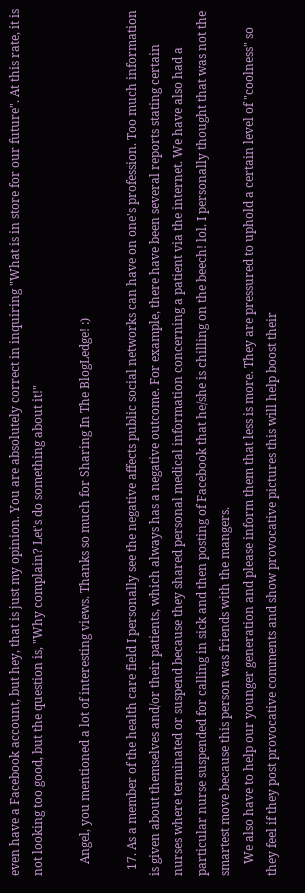even have a Facebook account, but hey, that is just my opinion. You are absolutely correct in inquiring "What is in store for our future". At this rate, it is not looking too good, but the question is, "Why complain? Let's do something about it!"

    Angel, you mentioned a lot of interesting views. Thanks so much for Sharing In The BlogLedge! :)

  17. As a member of the health care field I personally see the negative affects public social networks can have on one's profession. Too much information is given about themselves and/or their patients, which always has a negative outcome. For example, there have been several reports stating certain nurses where terminated or suspend because they shared personal medical information concerning a patient via the internet. We have also had a particular nurse suspended for calling in sick and then posting of Facebook that he/she is chilling on the beech! lol. I personally thought that was not the smartest move because this person was friends with the mangers.
    We also have to help our younger generation and please inform them that less is more. They are pressured to uphold a certain level of "coolness" so they feel if they post provocative comments and show provocative pictures this will help boost their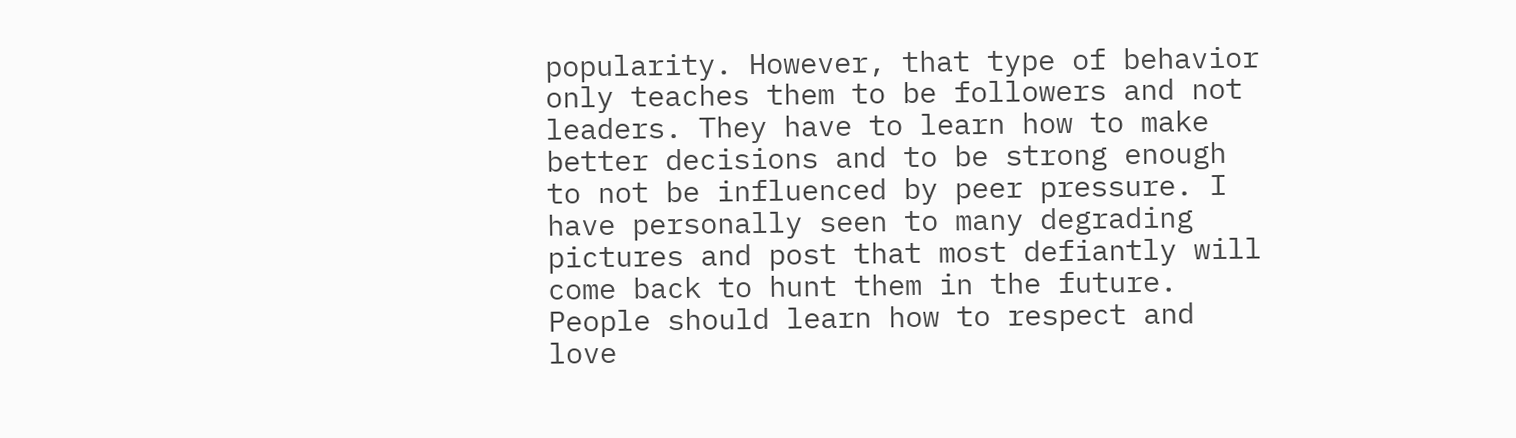popularity. However, that type of behavior only teaches them to be followers and not leaders. They have to learn how to make better decisions and to be strong enough to not be influenced by peer pressure. I have personally seen to many degrading pictures and post that most defiantly will come back to hunt them in the future. People should learn how to respect and love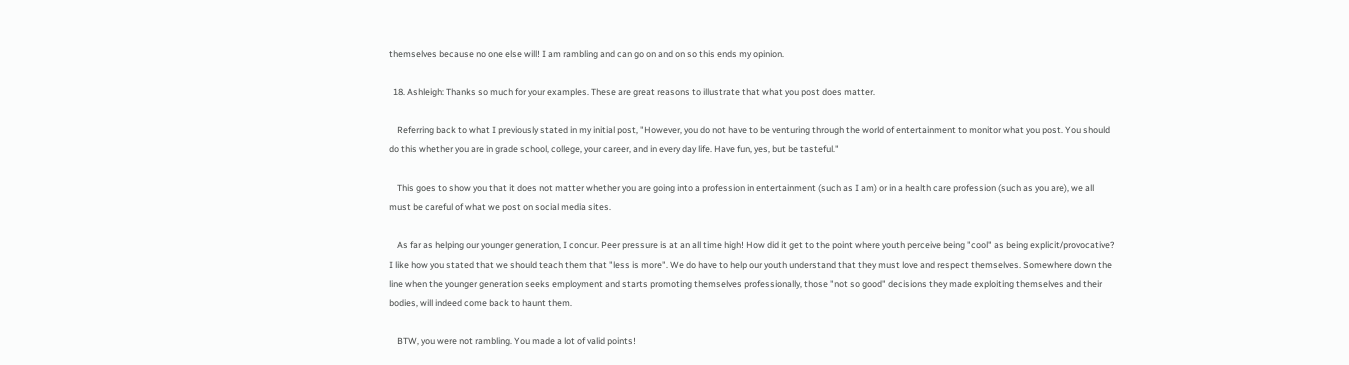themselves because no one else will! I am rambling and can go on and on so this ends my opinion.

  18. Ashleigh: Thanks so much for your examples. These are great reasons to illustrate that what you post does matter.

    Referring back to what I previously stated in my initial post, "However, you do not have to be venturing through the world of entertainment to monitor what you post. You should do this whether you are in grade school, college, your career, and in every day life. Have fun, yes, but be tasteful."

    This goes to show you that it does not matter whether you are going into a profession in entertainment (such as I am) or in a health care profession (such as you are), we all must be careful of what we post on social media sites.

    As far as helping our younger generation, I concur. Peer pressure is at an all time high! How did it get to the point where youth perceive being "cool" as being explicit/provocative? I like how you stated that we should teach them that "less is more". We do have to help our youth understand that they must love and respect themselves. Somewhere down the line when the younger generation seeks employment and starts promoting themselves professionally, those "not so good" decisions they made exploiting themselves and their bodies, will indeed come back to haunt them.

    BTW, you were not rambling. You made a lot of valid points!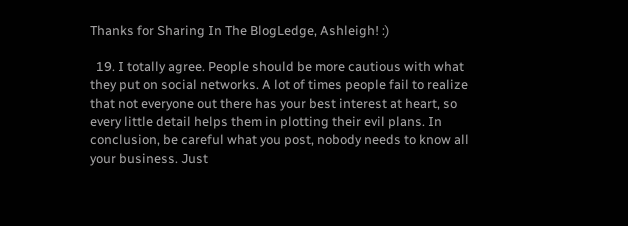Thanks for Sharing In The BlogLedge, Ashleigh! :)

  19. I totally agree. People should be more cautious with what they put on social networks. A lot of times people fail to realize that not everyone out there has your best interest at heart, so every little detail helps them in plotting their evil plans. In conclusion, be careful what you post, nobody needs to know all your business. Just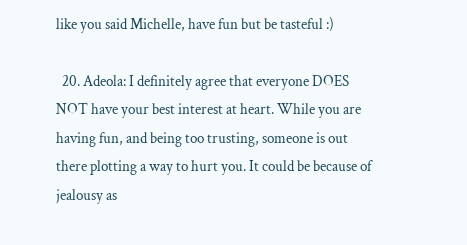like you said Michelle, have fun but be tasteful :)

  20. Adeola: I definitely agree that everyone DOES NOT have your best interest at heart. While you are having fun, and being too trusting, someone is out there plotting a way to hurt you. It could be because of jealousy as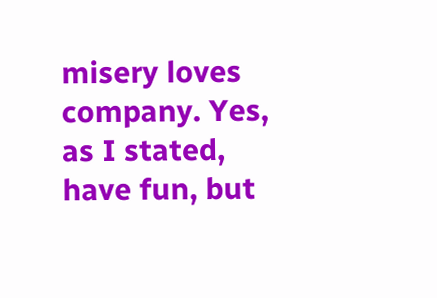misery loves company. Yes, as I stated, have fun, but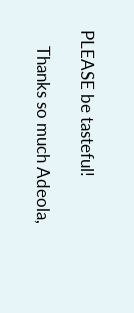PLEASE be tasteful!

    Thanks so much Adeola,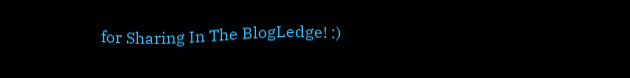for Sharing In The BlogLedge! :)